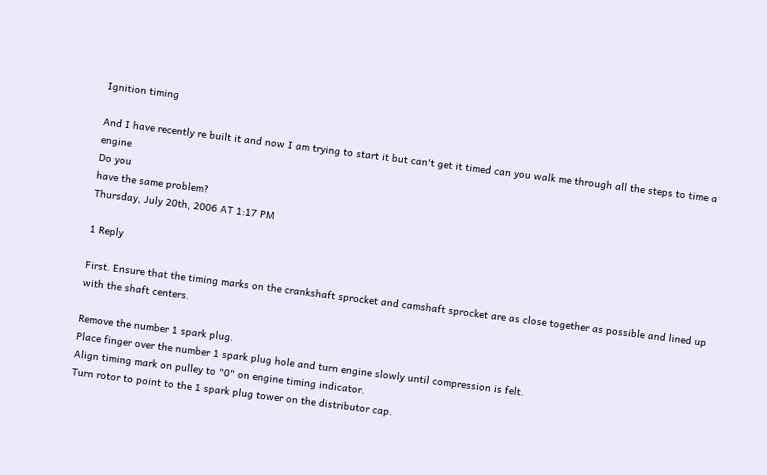Ignition timing

And I have recently re built it and now I am trying to start it but can't get it timed can you walk me through all the steps to time a engine
Do you
have the same problem?
Thursday, July 20th, 2006 AT 1:17 PM

1 Reply

First. Ensure that the timing marks on the crankshaft sprocket and camshaft sprocket are as close together as possible and lined up with the shaft centers.

Remove the number 1 spark plug.
Place finger over the number 1 spark plug hole and turn engine slowly until compression is felt.
Align timing mark on pulley to "0" on engine timing indicator.
Turn rotor to point to the 1 spark plug tower on the distributor cap.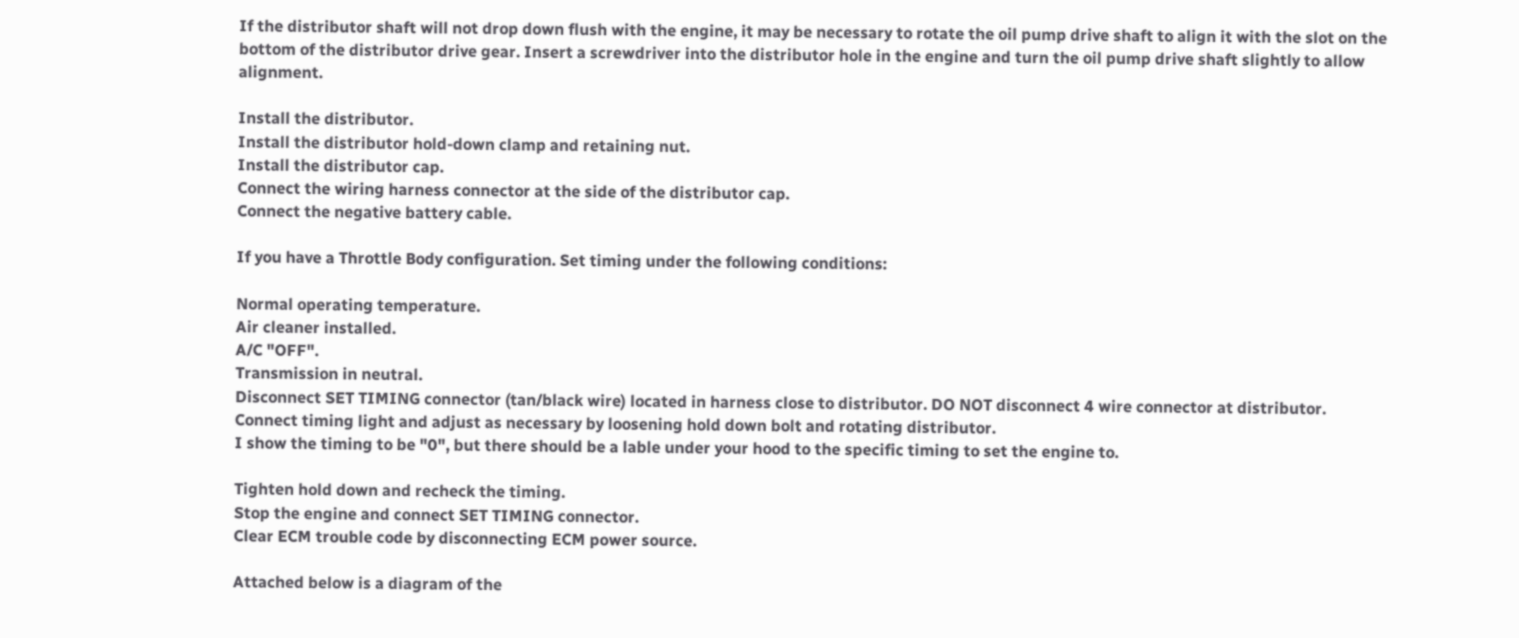If the distributor shaft will not drop down flush with the engine, it may be necessary to rotate the oil pump drive shaft to align it with the slot on the bottom of the distributor drive gear. Insert a screwdriver into the distributor hole in the engine and turn the oil pump drive shaft slightly to allow alignment.

Install the distributor.
Install the distributor hold-down clamp and retaining nut.
Install the distributor cap.
Connect the wiring harness connector at the side of the distributor cap.
Connect the negative battery cable.

If you have a Throttle Body configuration. Set timing under the following conditions:

Normal operating temperature.
Air cleaner installed.
A/C "OFF".
Transmission in neutral.
Disconnect SET TIMING connector (tan/black wire) located in harness close to distributor. DO NOT disconnect 4 wire connector at distributor.
Connect timing light and adjust as necessary by loosening hold down bolt and rotating distributor.
I show the timing to be "0", but there should be a lable under your hood to the specific timing to set the engine to.

Tighten hold down and recheck the timing.
Stop the engine and connect SET TIMING connector.
Clear ECM trouble code by disconnecting ECM power source.

Attached below is a diagram of the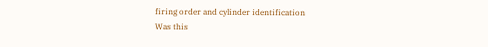firing order and cylinder identification
Was this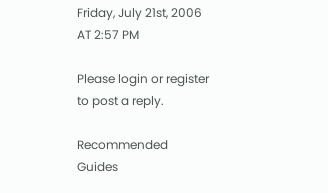Friday, July 21st, 2006 AT 2:57 PM

Please login or register to post a reply.

Recommended Guides